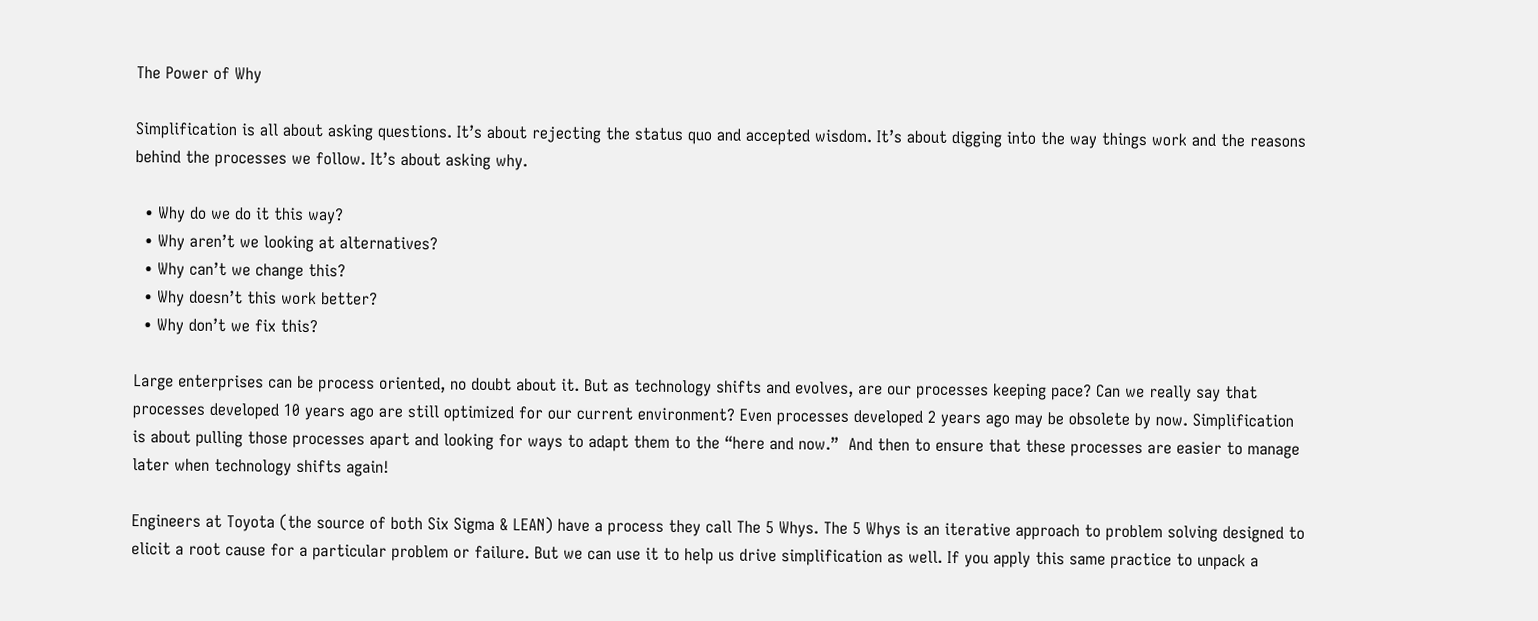The Power of Why

Simplification is all about asking questions. It’s about rejecting the status quo and accepted wisdom. It’s about digging into the way things work and the reasons behind the processes we follow. It’s about asking why.

  • Why do we do it this way?
  • Why aren’t we looking at alternatives?
  • Why can’t we change this?
  • Why doesn’t this work better?
  • Why don’t we fix this?

Large enterprises can be process oriented, no doubt about it. But as technology shifts and evolves, are our processes keeping pace? Can we really say that processes developed 10 years ago are still optimized for our current environment? Even processes developed 2 years ago may be obsolete by now. Simplification is about pulling those processes apart and looking for ways to adapt them to the “here and now.”  And then to ensure that these processes are easier to manage later when technology shifts again!

Engineers at Toyota (the source of both Six Sigma & LEAN) have a process they call The 5 Whys. The 5 Whys is an iterative approach to problem solving designed to elicit a root cause for a particular problem or failure. But we can use it to help us drive simplification as well. If you apply this same practice to unpack a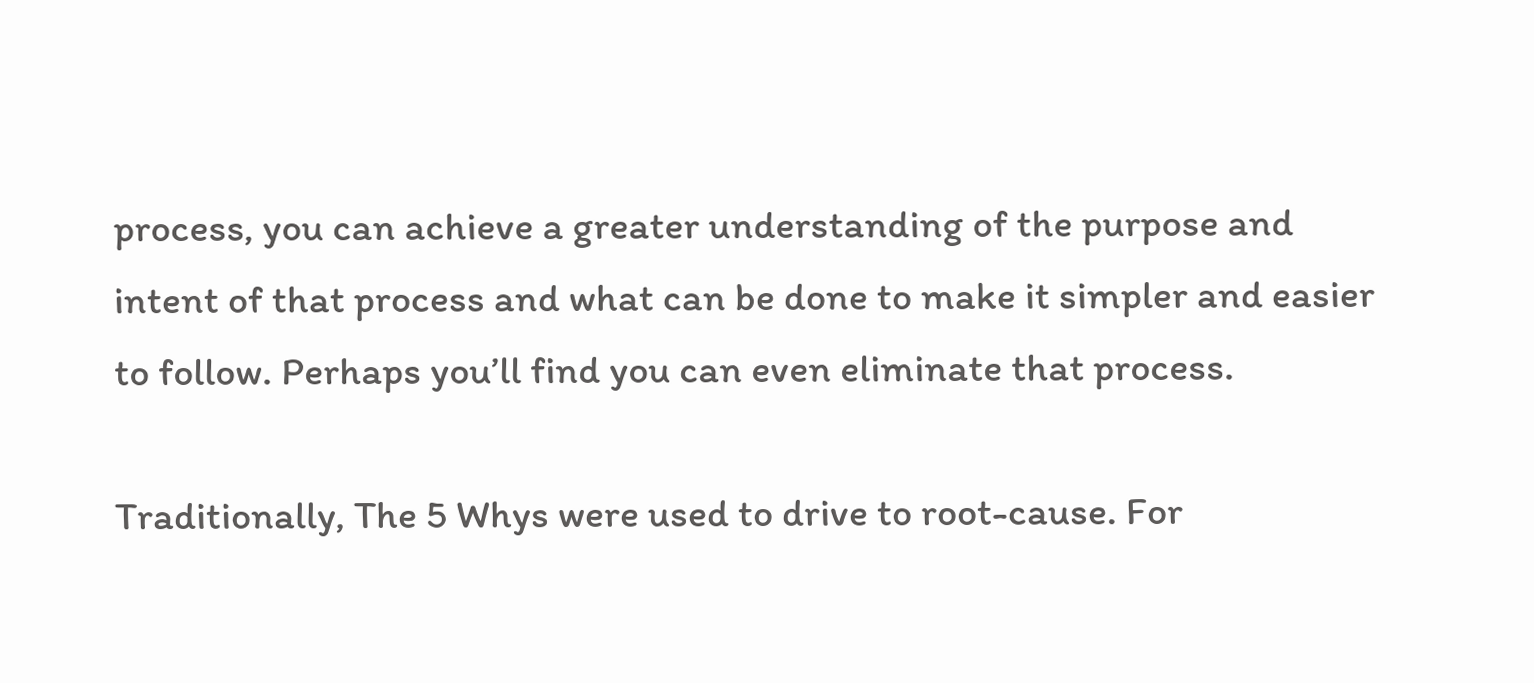process, you can achieve a greater understanding of the purpose and intent of that process and what can be done to make it simpler and easier to follow. Perhaps you’ll find you can even eliminate that process.

Traditionally, The 5 Whys were used to drive to root-cause. For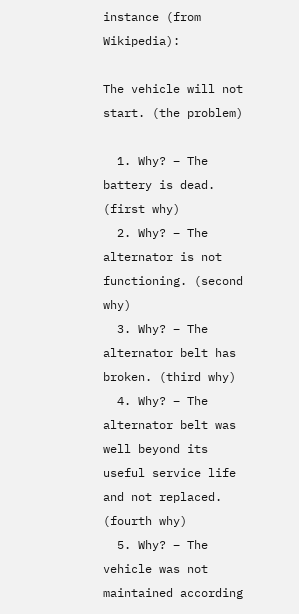instance (from Wikipedia):

The vehicle will not start. (the problem)

  1. Why? – The battery is dead. (first why)
  2. Why? – The alternator is not functioning. (second why)
  3. Why? – The alternator belt has broken. (third why)
  4. Why? – The alternator belt was well beyond its useful service life and not replaced. (fourth why)
  5. Why? – The vehicle was not maintained according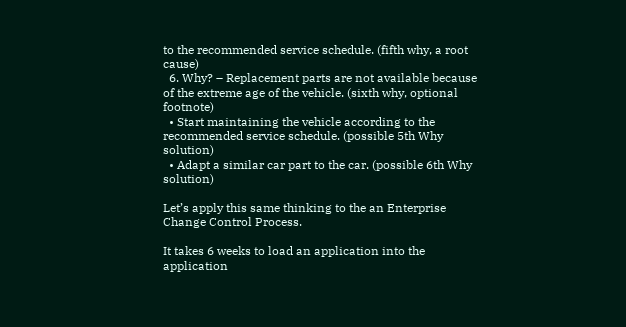to the recommended service schedule. (fifth why, a root cause)
  6. Why? – Replacement parts are not available because of the extreme age of the vehicle. (sixth why, optional footnote)
  • Start maintaining the vehicle according to the recommended service schedule. (possible 5th Why solution)
  • Adapt a similar car part to the car. (possible 6th Why solution)

Let’s apply this same thinking to the an Enterprise Change Control Process.

It takes 6 weeks to load an application into the application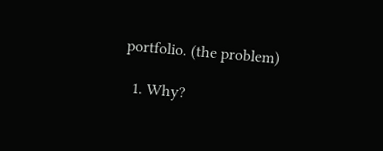portfolio. (the problem)

  1. Why?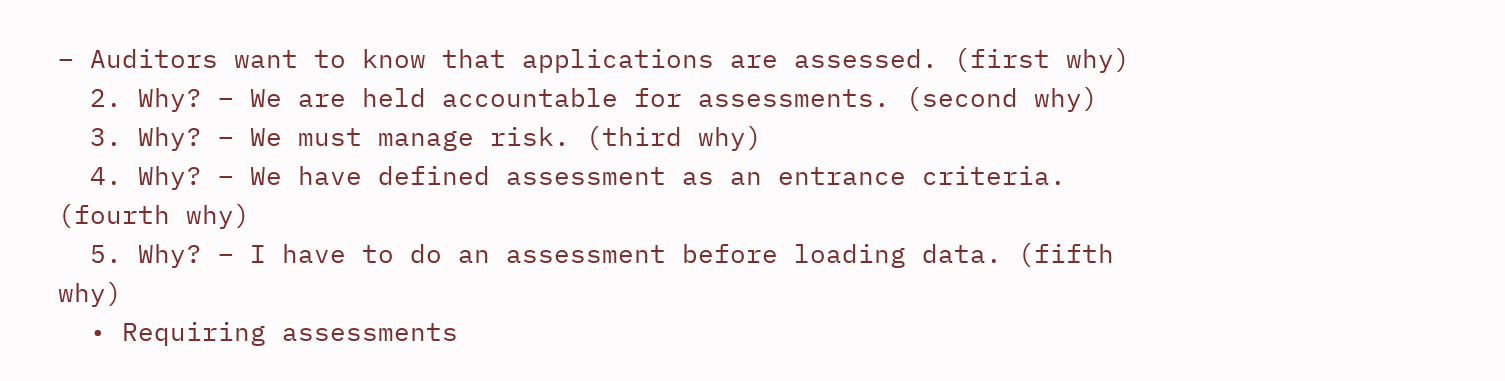– Auditors want to know that applications are assessed. (first why)
  2. Why? – We are held accountable for assessments. (second why)
  3. Why? – We must manage risk. (third why)
  4. Why? – We have defined assessment as an entrance criteria. (fourth why)
  5. Why? – I have to do an assessment before loading data. (fifth why)
  • Requiring assessments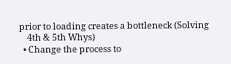prior to loading creates a bottleneck (Solving
    4th & 5th Whys)
  • Change the process to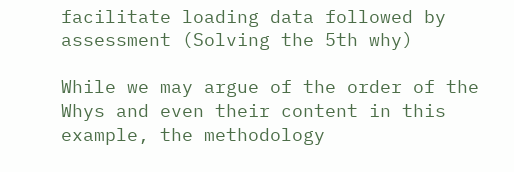facilitate loading data followed by assessment (Solving the 5th why)

While we may argue of the order of the Whys and even their content in this example, the methodology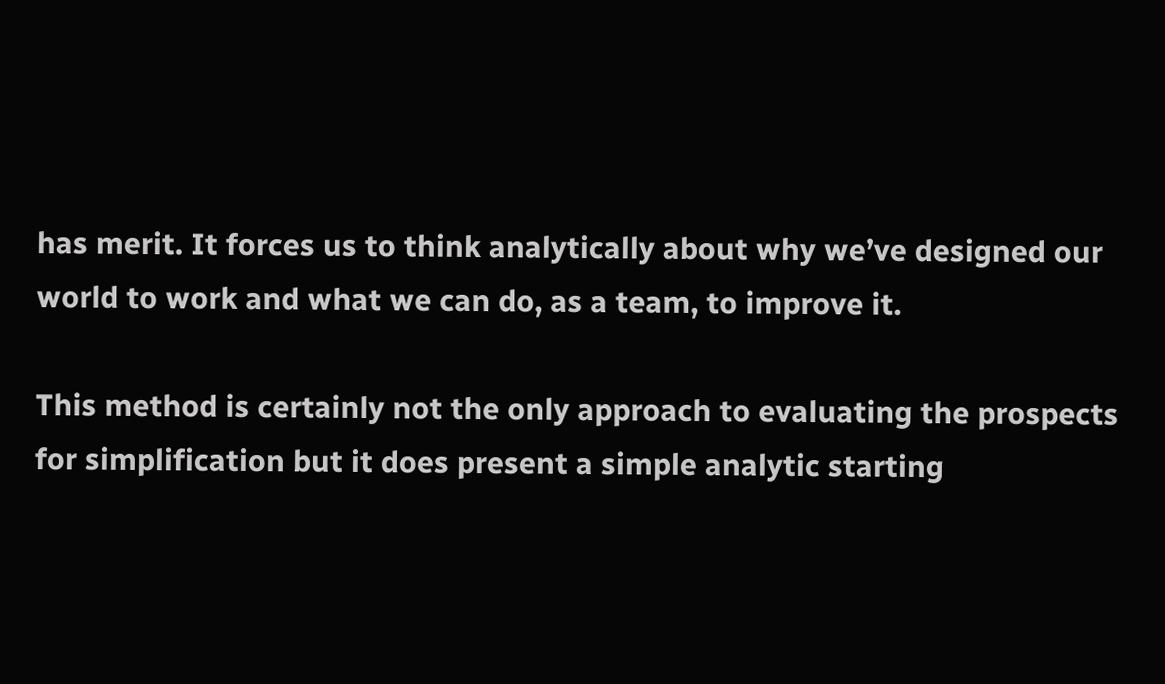has merit. It forces us to think analytically about why we’ve designed our world to work and what we can do, as a team, to improve it.

This method is certainly not the only approach to evaluating the prospects for simplification but it does present a simple analytic starting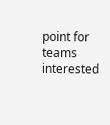point for teams interested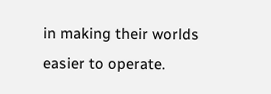in making their worlds easier to operate.